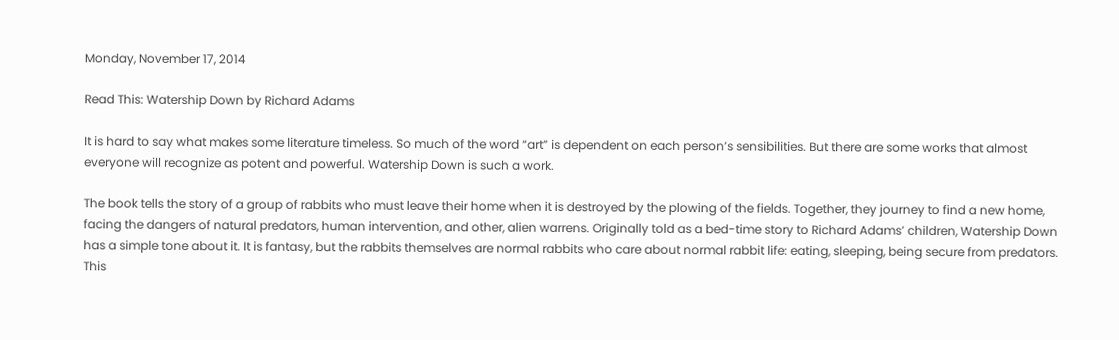Monday, November 17, 2014

Read This: Watership Down by Richard Adams

It is hard to say what makes some literature timeless. So much of the word “art” is dependent on each person’s sensibilities. But there are some works that almost everyone will recognize as potent and powerful. Watership Down is such a work.

The book tells the story of a group of rabbits who must leave their home when it is destroyed by the plowing of the fields. Together, they journey to find a new home, facing the dangers of natural predators, human intervention, and other, alien warrens. Originally told as a bed-time story to Richard Adams’ children, Watership Down has a simple tone about it. It is fantasy, but the rabbits themselves are normal rabbits who care about normal rabbit life: eating, sleeping, being secure from predators.  This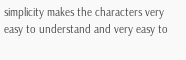simplicity makes the characters very easy to understand and very easy to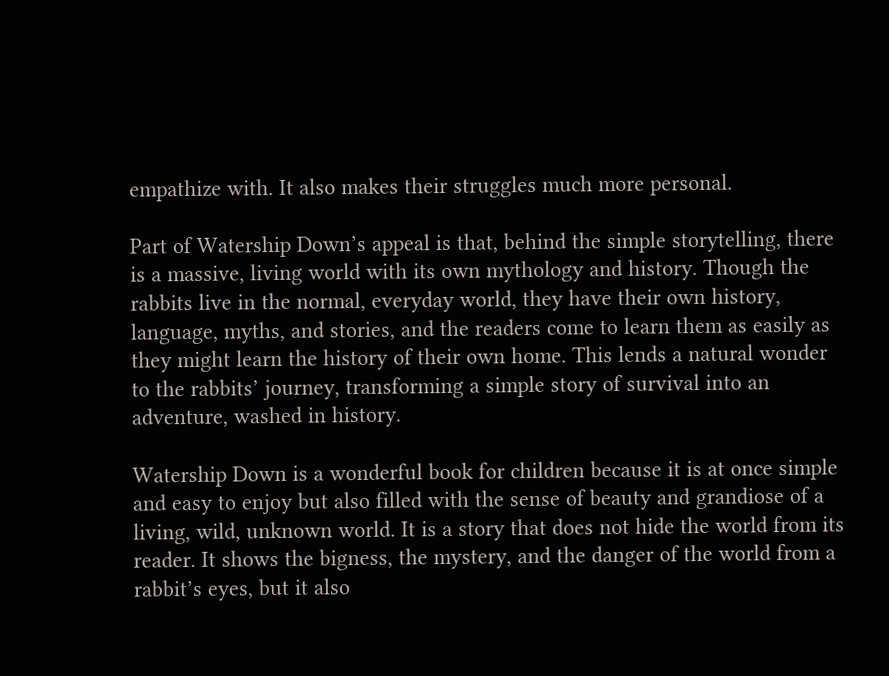empathize with. It also makes their struggles much more personal.

Part of Watership Down’s appeal is that, behind the simple storytelling, there is a massive, living world with its own mythology and history. Though the rabbits live in the normal, everyday world, they have their own history, language, myths, and stories, and the readers come to learn them as easily as they might learn the history of their own home. This lends a natural wonder to the rabbits’ journey, transforming a simple story of survival into an adventure, washed in history.

Watership Down is a wonderful book for children because it is at once simple and easy to enjoy but also filled with the sense of beauty and grandiose of a living, wild, unknown world. It is a story that does not hide the world from its reader. It shows the bigness, the mystery, and the danger of the world from a rabbit’s eyes, but it also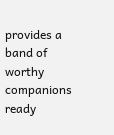provides a band of worthy companions ready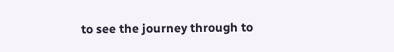to see the journey through to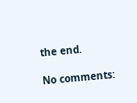the end.

No comments: